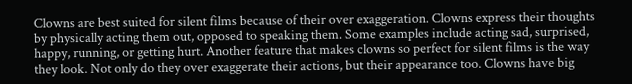Clowns are best suited for silent films because of their over exaggeration. Clowns express their thoughts by physically acting them out, opposed to speaking them. Some examples include acting sad, surprised, happy, running, or getting hurt. Another feature that makes clowns so perfect for silent films is the way they look. Not only do they over exaggerate their actions, but their appearance too. Clowns have big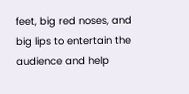feet, big red noses, and big lips to entertain the audience and help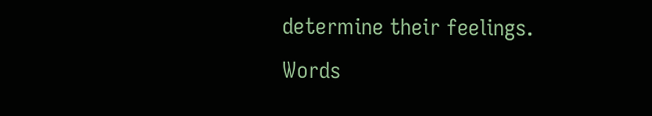determine their feelings. Words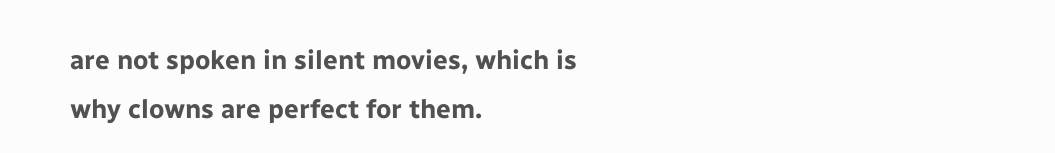are not spoken in silent movies, which is why clowns are perfect for them.